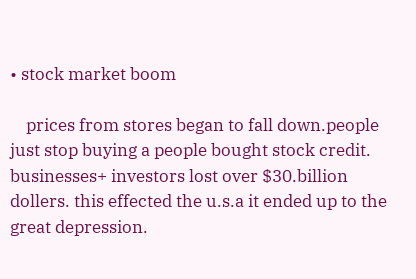• stock market boom

    prices from stores began to fall down.people just stop buying a people bought stock credit. businesses+ investors lost over $30.billion dollers. this effected the u.s.a it ended up to the great depression.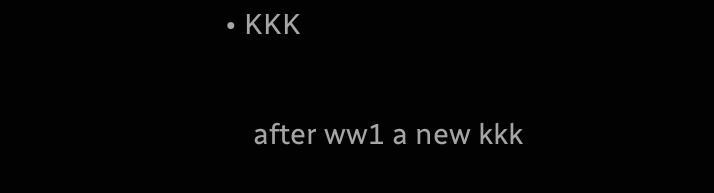• KKK

    after ww1 a new kkk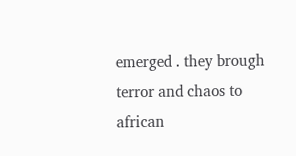emerged . they brough terror and chaos to african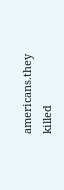americans.they killed